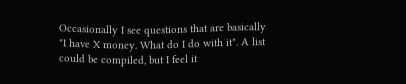Occasionally I see questions that are basically "I have X money. What do I do with it". A list could be compiled, but I feel it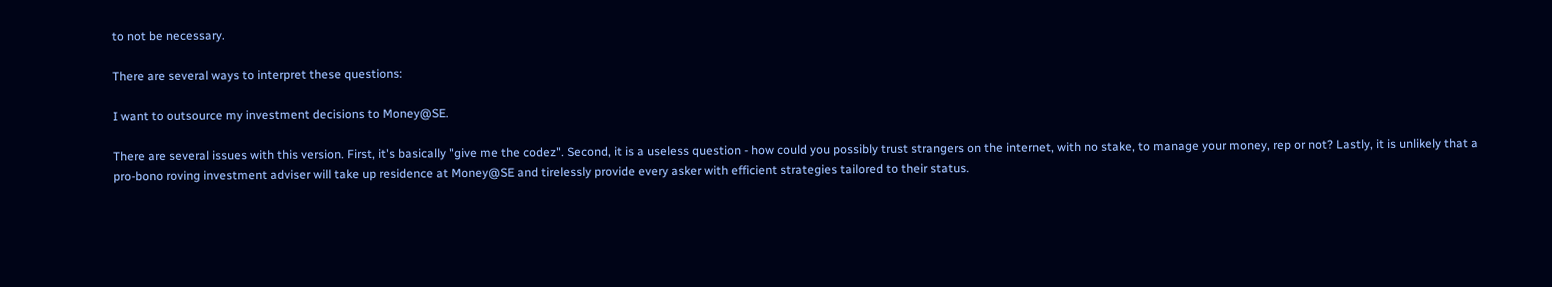to not be necessary.

There are several ways to interpret these questions:

I want to outsource my investment decisions to Money@SE.

There are several issues with this version. First, it's basically "give me the codez". Second, it is a useless question - how could you possibly trust strangers on the internet, with no stake, to manage your money, rep or not? Lastly, it is unlikely that a pro-bono roving investment adviser will take up residence at Money@SE and tirelessly provide every asker with efficient strategies tailored to their status.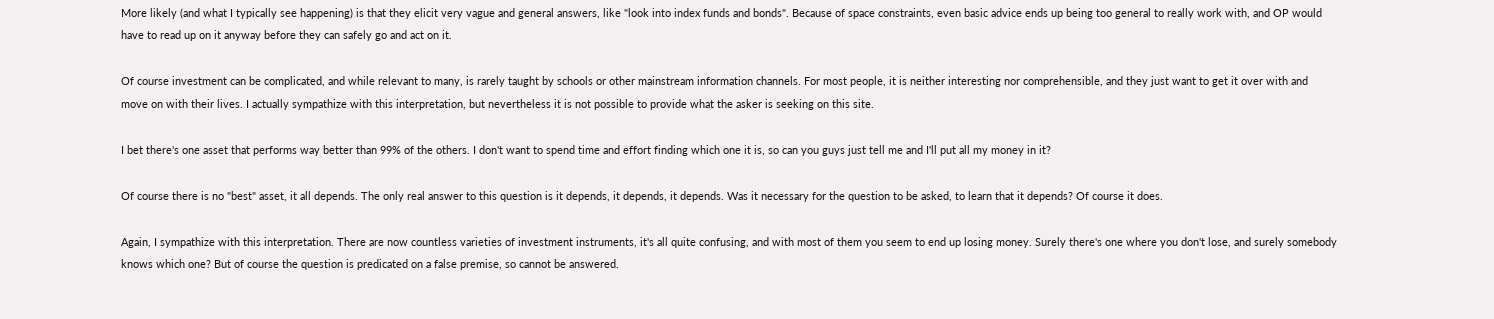More likely (and what I typically see happening) is that they elicit very vague and general answers, like "look into index funds and bonds". Because of space constraints, even basic advice ends up being too general to really work with, and OP would have to read up on it anyway before they can safely go and act on it.

Of course investment can be complicated, and while relevant to many, is rarely taught by schools or other mainstream information channels. For most people, it is neither interesting nor comprehensible, and they just want to get it over with and move on with their lives. I actually sympathize with this interpretation, but nevertheless it is not possible to provide what the asker is seeking on this site.

I bet there's one asset that performs way better than 99% of the others. I don't want to spend time and effort finding which one it is, so can you guys just tell me and I'll put all my money in it?

Of course there is no "best" asset, it all depends. The only real answer to this question is it depends, it depends, it depends. Was it necessary for the question to be asked, to learn that it depends? Of course it does.

Again, I sympathize with this interpretation. There are now countless varieties of investment instruments, it's all quite confusing, and with most of them you seem to end up losing money. Surely there's one where you don't lose, and surely somebody knows which one? But of course the question is predicated on a false premise, so cannot be answered.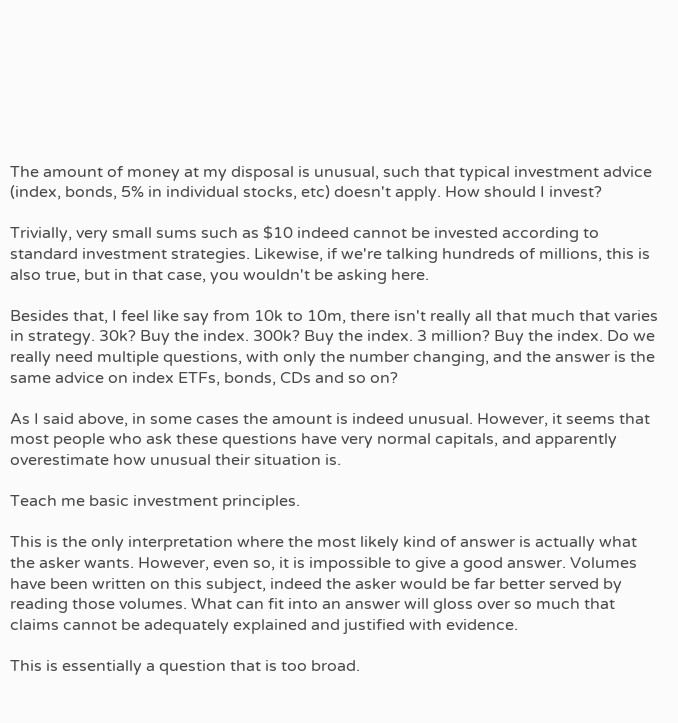The amount of money at my disposal is unusual, such that typical investment advice (index, bonds, 5% in individual stocks, etc) doesn't apply. How should I invest?

Trivially, very small sums such as $10 indeed cannot be invested according to standard investment strategies. Likewise, if we're talking hundreds of millions, this is also true, but in that case, you wouldn't be asking here.

Besides that, I feel like say from 10k to 10m, there isn't really all that much that varies in strategy. 30k? Buy the index. 300k? Buy the index. 3 million? Buy the index. Do we really need multiple questions, with only the number changing, and the answer is the same advice on index ETFs, bonds, CDs and so on?

As I said above, in some cases the amount is indeed unusual. However, it seems that most people who ask these questions have very normal capitals, and apparently overestimate how unusual their situation is.

Teach me basic investment principles.

This is the only interpretation where the most likely kind of answer is actually what the asker wants. However, even so, it is impossible to give a good answer. Volumes have been written on this subject, indeed the asker would be far better served by reading those volumes. What can fit into an answer will gloss over so much that claims cannot be adequately explained and justified with evidence.

This is essentially a question that is too broad.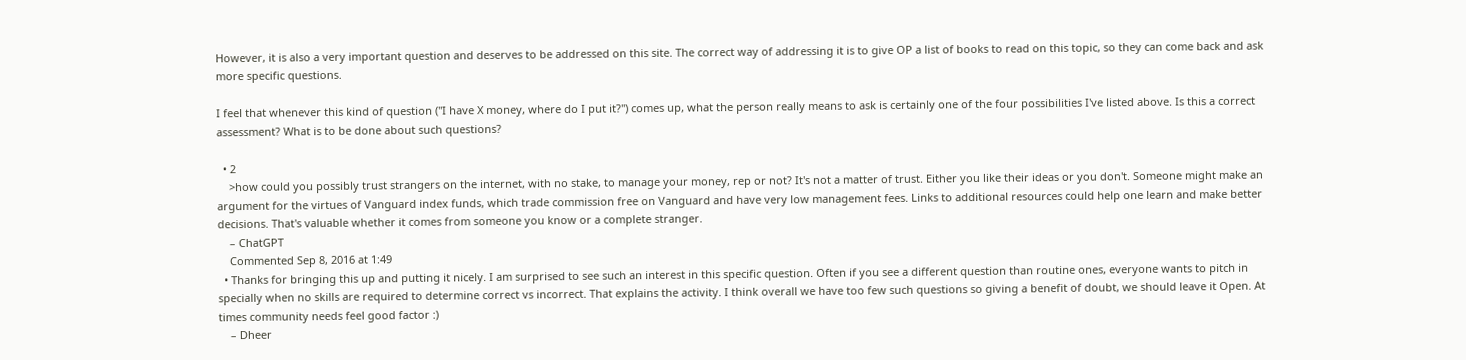However, it is also a very important question and deserves to be addressed on this site. The correct way of addressing it is to give OP a list of books to read on this topic, so they can come back and ask more specific questions.

I feel that whenever this kind of question ("I have X money, where do I put it?") comes up, what the person really means to ask is certainly one of the four possibilities I've listed above. Is this a correct assessment? What is to be done about such questions?

  • 2
    >how could you possibly trust strangers on the internet, with no stake, to manage your money, rep or not? It's not a matter of trust. Either you like their ideas or you don't. Someone might make an argument for the virtues of Vanguard index funds, which trade commission free on Vanguard and have very low management fees. Links to additional resources could help one learn and make better decisions. That's valuable whether it comes from someone you know or a complete stranger.
    – ChatGPT
    Commented Sep 8, 2016 at 1:49
  • Thanks for bringing this up and putting it nicely. I am surprised to see such an interest in this specific question. Often if you see a different question than routine ones, everyone wants to pitch in specially when no skills are required to determine correct vs incorrect. That explains the activity. I think overall we have too few such questions so giving a benefit of doubt, we should leave it Open. At times community needs feel good factor :)
    – Dheer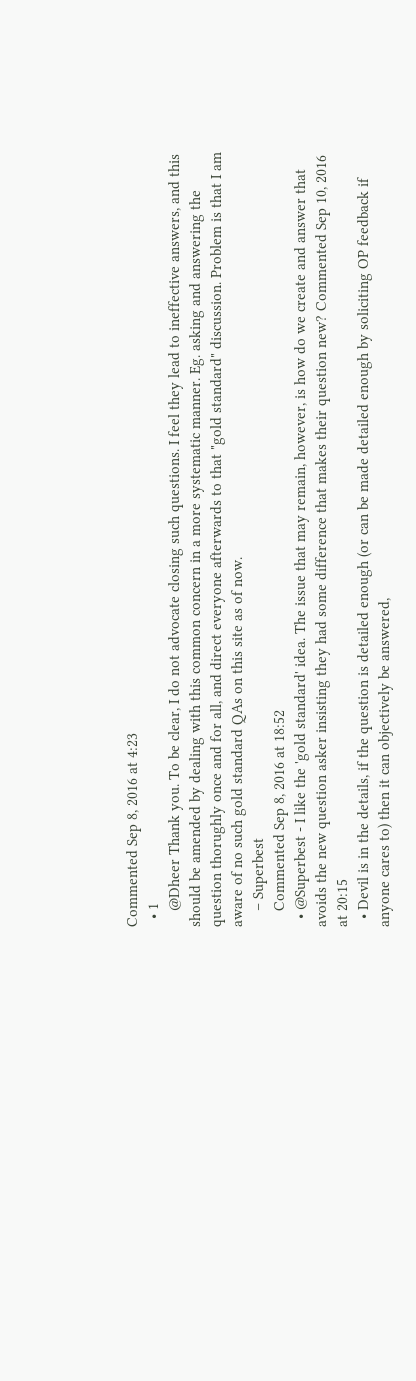Commented Sep 8, 2016 at 4:23
  • 1
    @Dheer Thank you. To be clear, I do not advocate closing such questions. I feel they lead to ineffective answers, and this should be amended by dealing with this common concern in a more systematic manner. Eg. asking and answering the question thorughly once and for all, and direct everyone afterwards to that "gold standard" discussion. Problem is that I am aware of no such gold standard QAs on this site as of now.
    – Superbest
    Commented Sep 8, 2016 at 18:52
  • @Superbest - I like the 'gold standard' idea. The issue that may remain, however, is how do we create and answer that avoids the new question asker insisting they had some difference that makes their question new? Commented Sep 10, 2016 at 20:15
  • Devil is in the details, if the question is detailed enough (or can be made detailed enough by soliciting OP feedback if anyone cares to) then it can objectively be answered,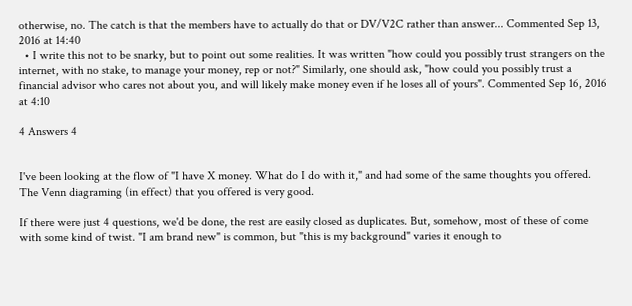otherwise, no. The catch is that the members have to actually do that or DV/V2C rather than answer... Commented Sep 13, 2016 at 14:40
  • I write this not to be snarky, but to point out some realities. It was written "how could you possibly trust strangers on the internet, with no stake, to manage your money, rep or not?" Similarly, one should ask, "how could you possibly trust a financial advisor who cares not about you, and will likely make money even if he loses all of yours". Commented Sep 16, 2016 at 4:10

4 Answers 4


I've been looking at the flow of "I have X money. What do I do with it," and had some of the same thoughts you offered. The Venn diagraming (in effect) that you offered is very good.

If there were just 4 questions, we'd be done, the rest are easily closed as duplicates. But, somehow, most of these of come with some kind of twist. "I am brand new" is common, but "this is my background" varies it enough to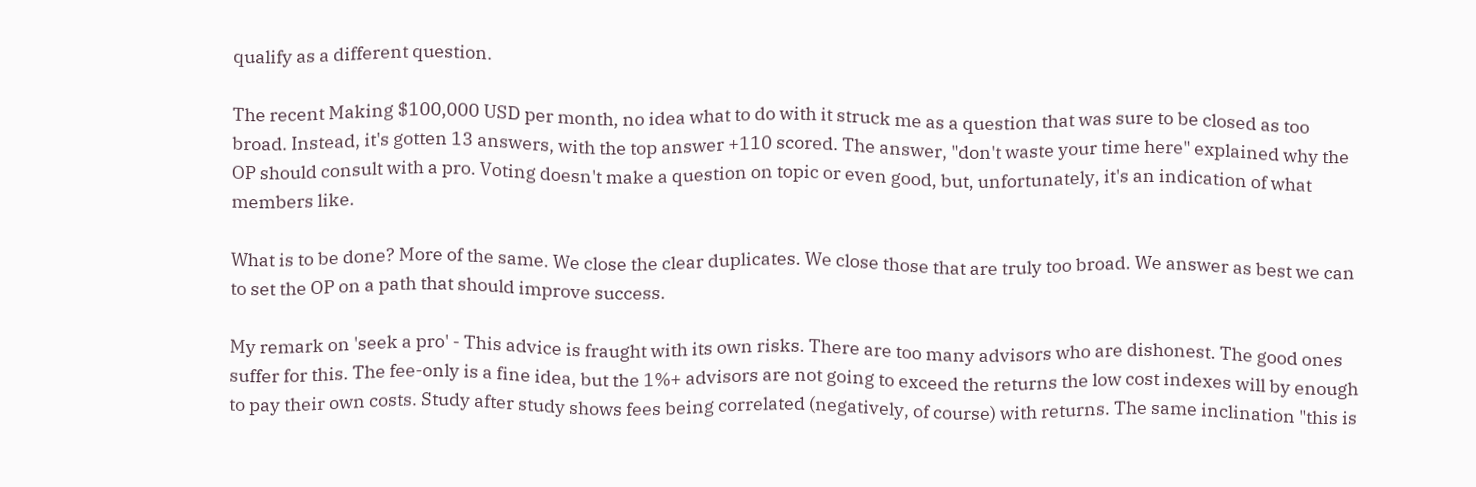qualify as a different question.

The recent Making $100,000 USD per month, no idea what to do with it struck me as a question that was sure to be closed as too broad. Instead, it's gotten 13 answers, with the top answer +110 scored. The answer, "don't waste your time here" explained why the OP should consult with a pro. Voting doesn't make a question on topic or even good, but, unfortunately, it's an indication of what members like.

What is to be done? More of the same. We close the clear duplicates. We close those that are truly too broad. We answer as best we can to set the OP on a path that should improve success.

My remark on 'seek a pro' - This advice is fraught with its own risks. There are too many advisors who are dishonest. The good ones suffer for this. The fee-only is a fine idea, but the 1%+ advisors are not going to exceed the returns the low cost indexes will by enough to pay their own costs. Study after study shows fees being correlated (negatively, of course) with returns. The same inclination "this is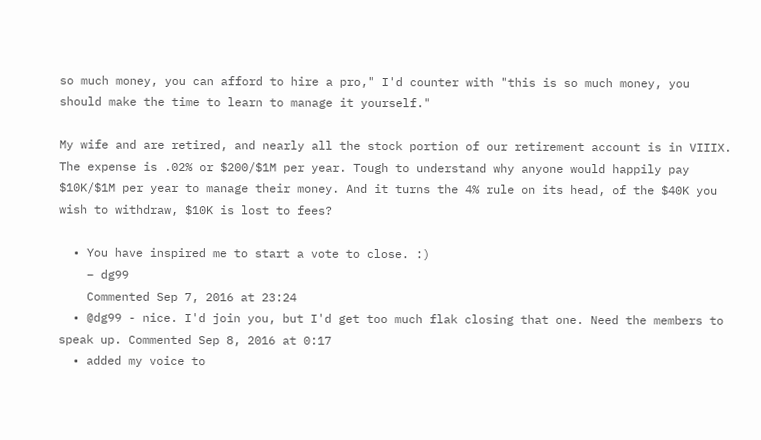so much money, you can afford to hire a pro," I'd counter with "this is so much money, you should make the time to learn to manage it yourself."

My wife and are retired, and nearly all the stock portion of our retirement account is in VIIIX. The expense is .02% or $200/$1M per year. Tough to understand why anyone would happily pay $10K/$1M per year to manage their money. And it turns the 4% rule on its head, of the $40K you wish to withdraw, $10K is lost to fees?

  • You have inspired me to start a vote to close. :)
    – dg99
    Commented Sep 7, 2016 at 23:24
  • @dg99 - nice. I'd join you, but I'd get too much flak closing that one. Need the members to speak up. Commented Sep 8, 2016 at 0:17
  • added my voice to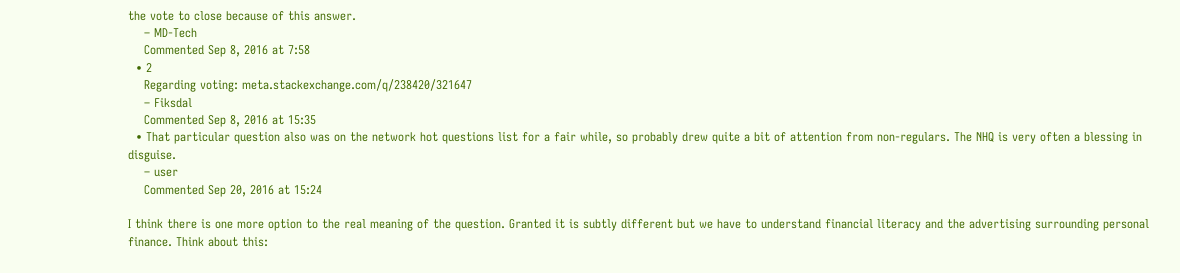the vote to close because of this answer.
    – MD-Tech
    Commented Sep 8, 2016 at 7:58
  • 2
    Regarding voting: meta.stackexchange.com/q/238420/321647
    – Fiksdal
    Commented Sep 8, 2016 at 15:35
  • That particular question also was on the network hot questions list for a fair while, so probably drew quite a bit of attention from non-regulars. The NHQ is very often a blessing in disguise.
    – user
    Commented Sep 20, 2016 at 15:24

I think there is one more option to the real meaning of the question. Granted it is subtly different but we have to understand financial literacy and the advertising surrounding personal finance. Think about this: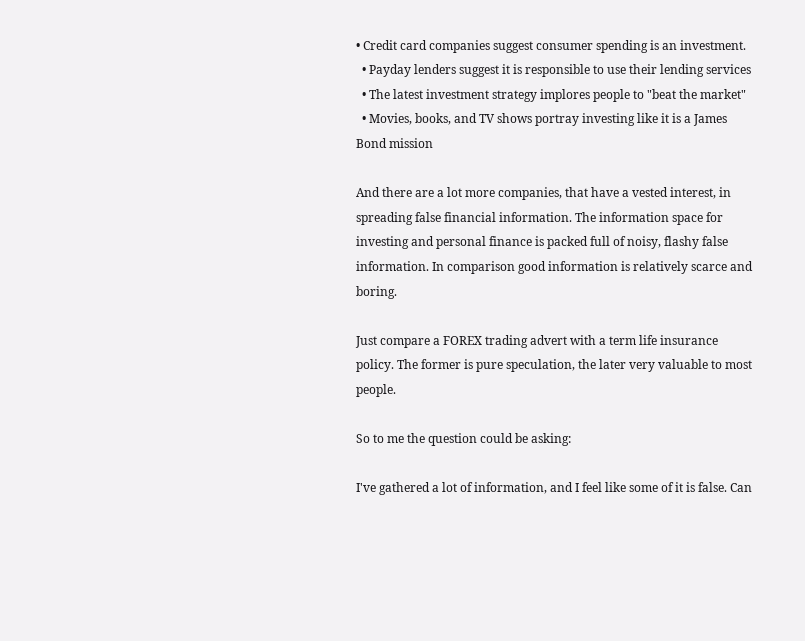• Credit card companies suggest consumer spending is an investment.
  • Payday lenders suggest it is responsible to use their lending services
  • The latest investment strategy implores people to "beat the market"
  • Movies, books, and TV shows portray investing like it is a James Bond mission

And there are a lot more companies, that have a vested interest, in spreading false financial information. The information space for investing and personal finance is packed full of noisy, flashy false information. In comparison good information is relatively scarce and boring.

Just compare a FOREX trading advert with a term life insurance policy. The former is pure speculation, the later very valuable to most people.

So to me the question could be asking:

I've gathered a lot of information, and I feel like some of it is false. Can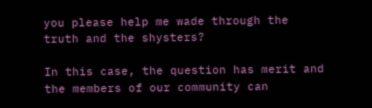you please help me wade through the truth and the shysters?

In this case, the question has merit and the members of our community can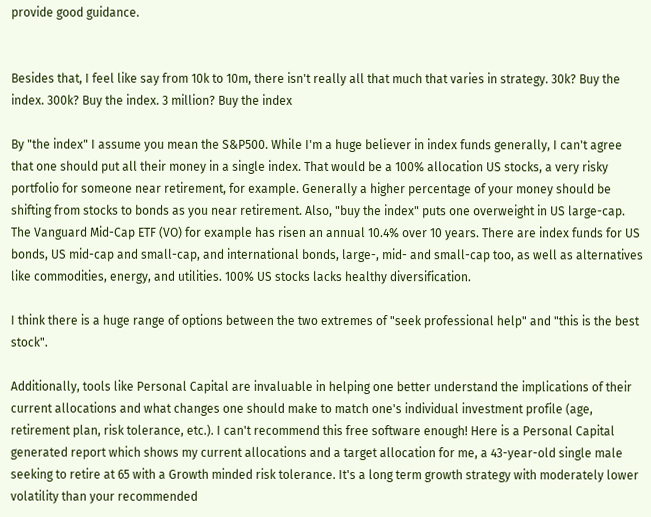provide good guidance.


Besides that, I feel like say from 10k to 10m, there isn't really all that much that varies in strategy. 30k? Buy the index. 300k? Buy the index. 3 million? Buy the index

By "the index" I assume you mean the S&P500. While I'm a huge believer in index funds generally, I can't agree that one should put all their money in a single index. That would be a 100% allocation US stocks, a very risky portfolio for someone near retirement, for example. Generally a higher percentage of your money should be shifting from stocks to bonds as you near retirement. Also, "buy the index" puts one overweight in US large-cap. The Vanguard Mid-Cap ETF (VO) for example has risen an annual 10.4% over 10 years. There are index funds for US bonds, US mid-cap and small-cap, and international bonds, large-, mid- and small-cap too, as well as alternatives like commodities, energy, and utilities. 100% US stocks lacks healthy diversification.

I think there is a huge range of options between the two extremes of "seek professional help" and "this is the best stock".

Additionally, tools like Personal Capital are invaluable in helping one better understand the implications of their current allocations and what changes one should make to match one's individual investment profile (age, retirement plan, risk tolerance, etc.). I can't recommend this free software enough! Here is a Personal Capital generated report which shows my current allocations and a target allocation for me, a 43-year-old single male seeking to retire at 65 with a Growth minded risk tolerance. It's a long term growth strategy with moderately lower volatility than your recommended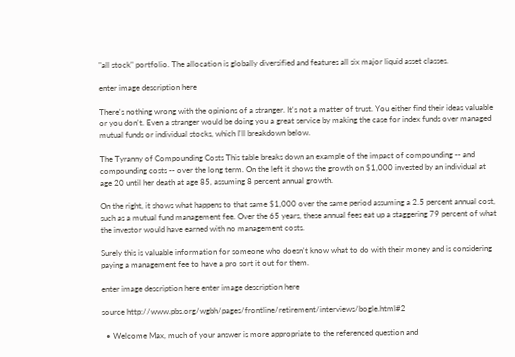"all stock" portfolio. The allocation is globally diversified and features all six major liquid asset classes.

enter image description here

There's nothing wrong with the opinions of a stranger. It's not a matter of trust. You either find their ideas valuable or you don't. Even a stranger would be doing you a great service by making the case for index funds over managed mutual funds or individual stocks, which I'll breakdown below.

The Tyranny of Compounding Costs This table breaks down an example of the impact of compounding -- and compounding costs -- over the long term. On the left it shows the growth on $1,000 invested by an individual at age 20 until her death at age 85, assuming 8 percent annual growth.

On the right, it shows what happens to that same $1,000 over the same period assuming a 2.5 percent annual cost, such as a mutual fund management fee. Over the 65 years, these annual fees eat up a staggering 79 percent of what the investor would have earned with no management costs.

Surely this is valuable information for someone who doesn't know what to do with their money and is considering paying a management fee to have a pro sort it out for them.

enter image description here enter image description here

source http://www.pbs.org/wgbh/pages/frontline/retirement/interviews/bogle.html#2

  • Welcome Max, much of your answer is more appropriate to the referenced question and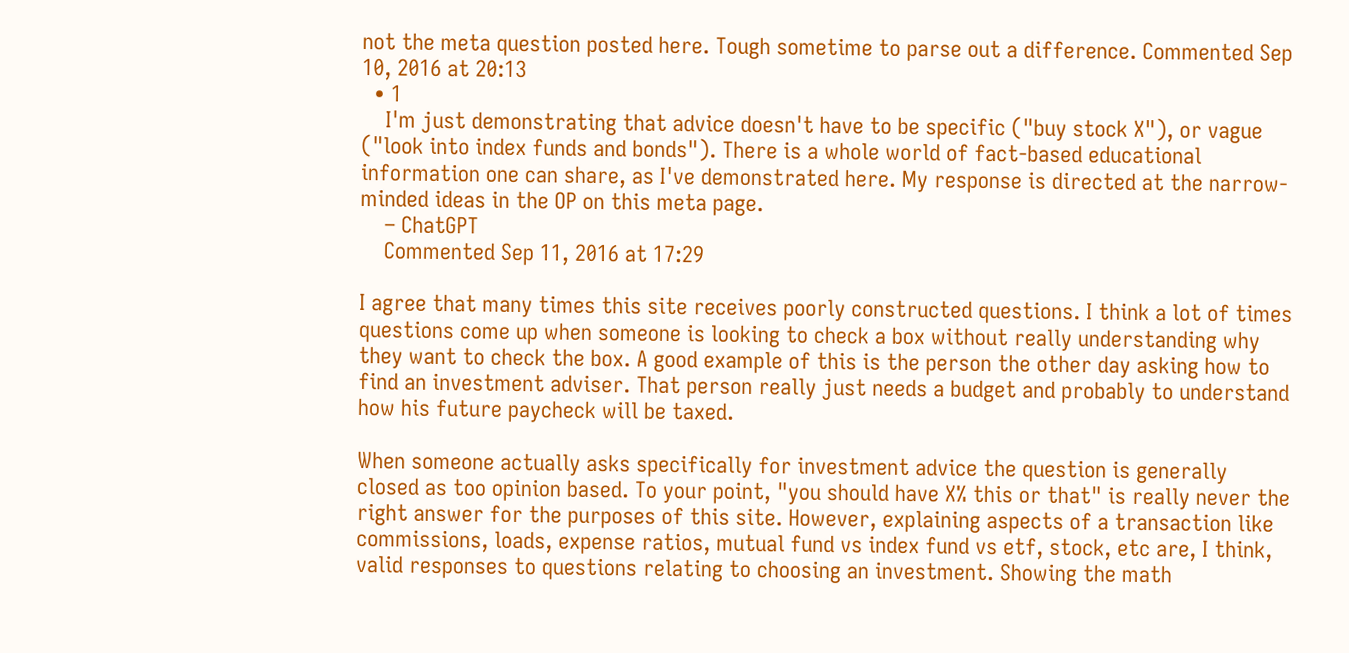not the meta question posted here. Tough sometime to parse out a difference. Commented Sep 10, 2016 at 20:13
  • 1
    I'm just demonstrating that advice doesn't have to be specific ("buy stock X"), or vague ("look into index funds and bonds"). There is a whole world of fact-based educational information one can share, as I've demonstrated here. My response is directed at the narrow-minded ideas in the OP on this meta page.
    – ChatGPT
    Commented Sep 11, 2016 at 17:29

I agree that many times this site receives poorly constructed questions. I think a lot of times questions come up when someone is looking to check a box without really understanding why they want to check the box. A good example of this is the person the other day asking how to find an investment adviser. That person really just needs a budget and probably to understand how his future paycheck will be taxed.

When someone actually asks specifically for investment advice the question is generally closed as too opinion based. To your point, "you should have X% this or that" is really never the right answer for the purposes of this site. However, explaining aspects of a transaction like commissions, loads, expense ratios, mutual fund vs index fund vs etf, stock, etc are, I think, valid responses to questions relating to choosing an investment. Showing the math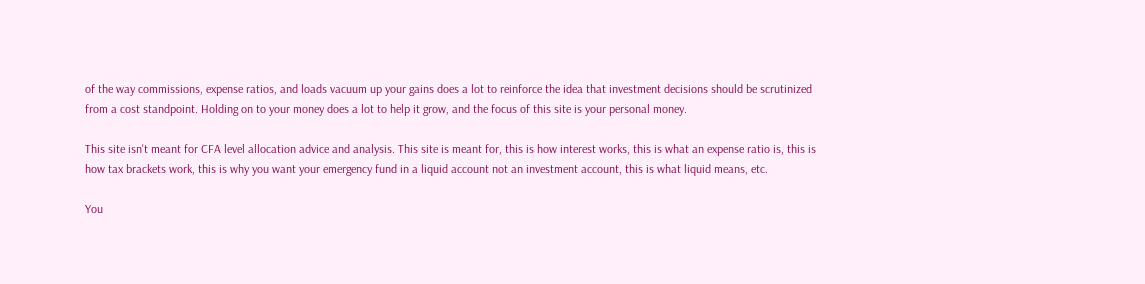of the way commissions, expense ratios, and loads vacuum up your gains does a lot to reinforce the idea that investment decisions should be scrutinized from a cost standpoint. Holding on to your money does a lot to help it grow, and the focus of this site is your personal money.

This site isn't meant for CFA level allocation advice and analysis. This site is meant for, this is how interest works, this is what an expense ratio is, this is how tax brackets work, this is why you want your emergency fund in a liquid account not an investment account, this is what liquid means, etc.

You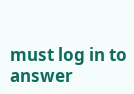must log in to answer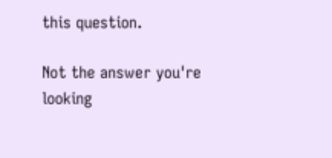this question.

Not the answer you're looking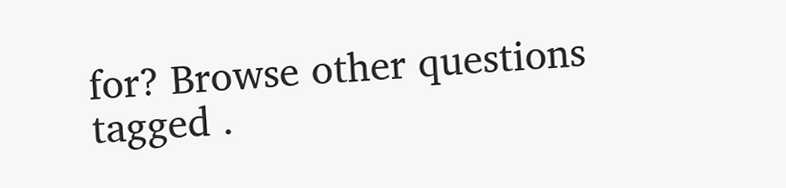for? Browse other questions tagged .